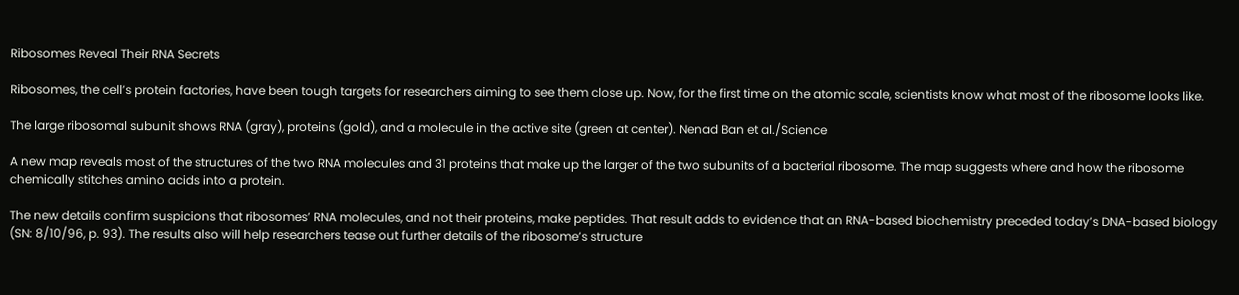Ribosomes Reveal Their RNA Secrets

Ribosomes, the cell’s protein factories, have been tough targets for researchers aiming to see them close up. Now, for the first time on the atomic scale, scientists know what most of the ribosome looks like.

The large ribosomal subunit shows RNA (gray), proteins (gold), and a molecule in the active site (green at center). Nenad Ban et al./Science

A new map reveals most of the structures of the two RNA molecules and 31 proteins that make up the larger of the two subunits of a bacterial ribosome. The map suggests where and how the ribosome chemically stitches amino acids into a protein.

The new details confirm suspicions that ribosomes’ RNA molecules, and not their proteins, make peptides. That result adds to evidence that an RNA-based biochemistry preceded today’s DNA-based biology (SN: 8/10/96, p. 93). The results also will help researchers tease out further details of the ribosome’s structure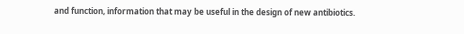and function, information that may be useful in the design of new antibiotics.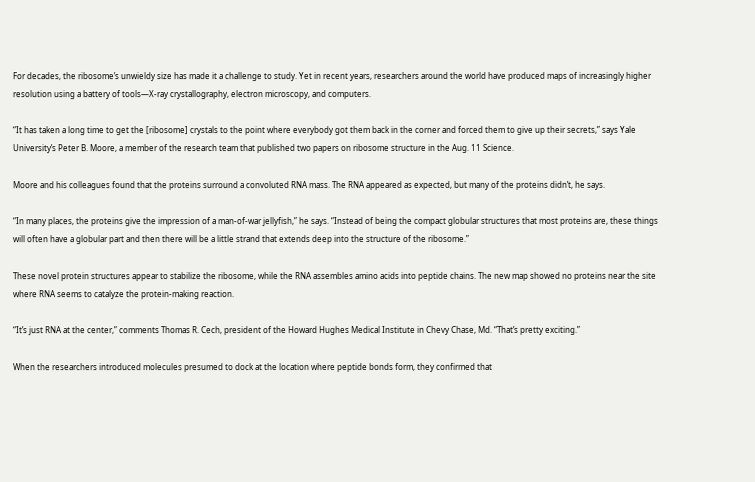For decades, the ribosome’s unwieldy size has made it a challenge to study. Yet in recent years, researchers around the world have produced maps of increasingly higher resolution using a battery of tools—X-ray crystallography, electron microscopy, and computers.

“It has taken a long time to get the [ribosome] crystals to the point where everybody got them back in the corner and forced them to give up their secrets,” says Yale University’s Peter B. Moore, a member of the research team that published two papers on ribosome structure in the Aug. 11 Science.

Moore and his colleagues found that the proteins surround a convoluted RNA mass. The RNA appeared as expected, but many of the proteins didn’t, he says.

“In many places, the proteins give the impression of a man-of-war jellyfish,” he says. “Instead of being the compact globular structures that most proteins are, these things will often have a globular part and then there will be a little strand that extends deep into the structure of the ribosome.”

These novel protein structures appear to stabilize the ribosome, while the RNA assembles amino acids into peptide chains. The new map showed no proteins near the site where RNA seems to catalyze the protein-making reaction.

“It’s just RNA at the center,” comments Thomas R. Cech, president of the Howard Hughes Medical Institute in Chevy Chase, Md. “That’s pretty exciting.”

When the researchers introduced molecules presumed to dock at the location where peptide bonds form, they confirmed that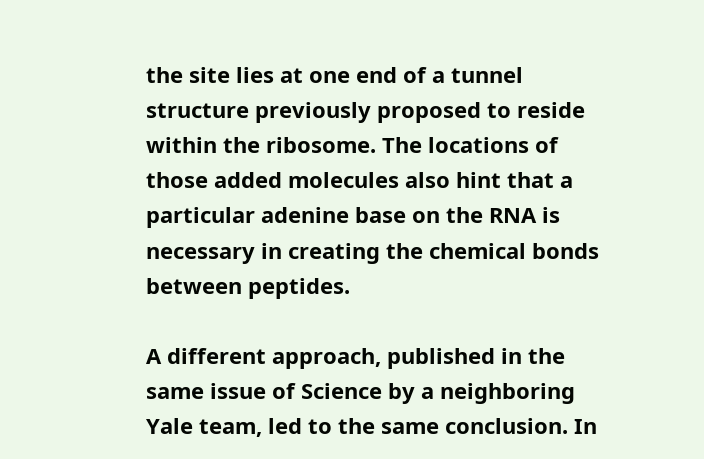the site lies at one end of a tunnel structure previously proposed to reside within the ribosome. The locations of those added molecules also hint that a particular adenine base on the RNA is necessary in creating the chemical bonds between peptides.

A different approach, published in the same issue of Science by a neighboring Yale team, led to the same conclusion. In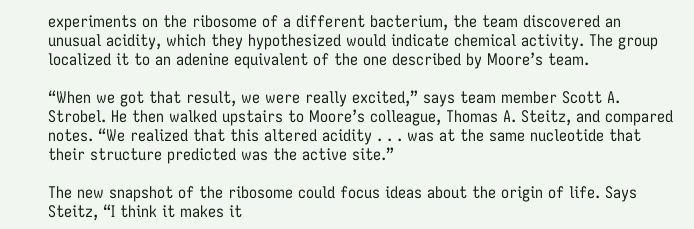experiments on the ribosome of a different bacterium, the team discovered an unusual acidity, which they hypothesized would indicate chemical activity. The group localized it to an adenine equivalent of the one described by Moore’s team.

“When we got that result, we were really excited,” says team member Scott A. Strobel. He then walked upstairs to Moore’s colleague, Thomas A. Steitz, and compared notes. “We realized that this altered acidity . . . was at the same nucleotide that their structure predicted was the active site.”

The new snapshot of the ribosome could focus ideas about the origin of life. Says Steitz, “I think it makes it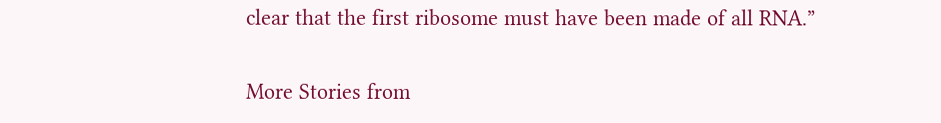clear that the first ribosome must have been made of all RNA.”

More Stories from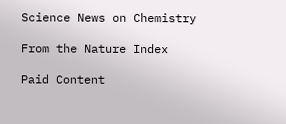Science News on Chemistry

From the Nature Index

Paid Content